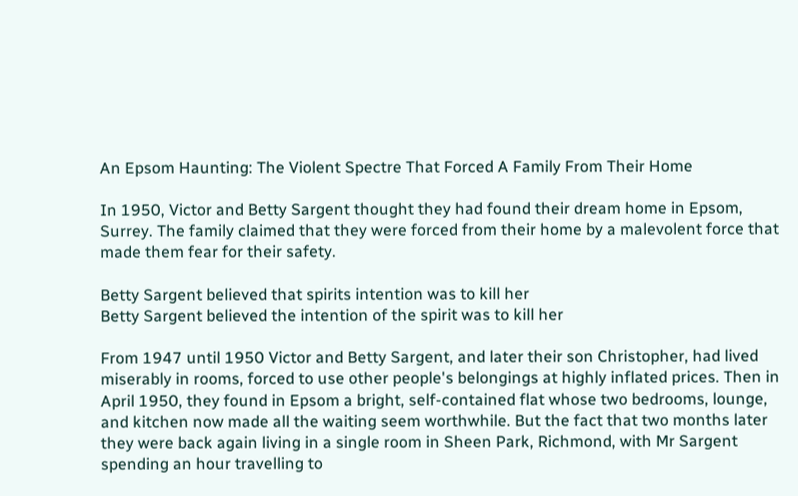An Epsom Haunting: The Violent Spectre That Forced A Family From Their Home

In 1950, Victor and Betty Sargent thought they had found their dream home in Epsom, Surrey. The family claimed that they were forced from their home by a malevolent force that made them fear for their safety.

Betty Sargent believed that spirits intention was to kill her
Betty Sargent believed the intention of the spirit was to kill her

From 1947 until 1950 Victor and Betty Sargent, and later their son Christopher, had lived miserably in rooms, forced to use other people's belongings at highly inflated prices. Then in April 1950, they found in Epsom a bright, self-contained flat whose two bedrooms, lounge, and kitchen now made all the waiting seem worthwhile. But the fact that two months later they were back again living in a single room in Sheen Park, Richmond, with Mr Sargent spending an hour travelling to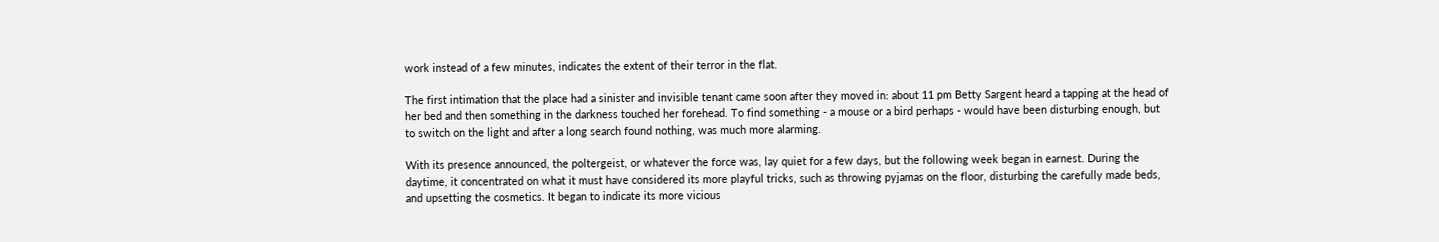work instead of a few minutes, indicates the extent of their terror in the flat.

The first intimation that the place had a sinister and invisible tenant came soon after they moved in: about 11 pm Betty Sargent heard a tapping at the head of her bed and then something in the darkness touched her forehead. To find something - a mouse or a bird perhaps - would have been disturbing enough, but to switch on the light and after a long search found nothing, was much more alarming.

With its presence announced, the poltergeist, or whatever the force was, lay quiet for a few days, but the following week began in earnest. During the daytime, it concentrated on what it must have considered its more playful tricks, such as throwing pyjamas on the floor, disturbing the carefully made beds, and upsetting the cosmetics. It began to indicate its more vicious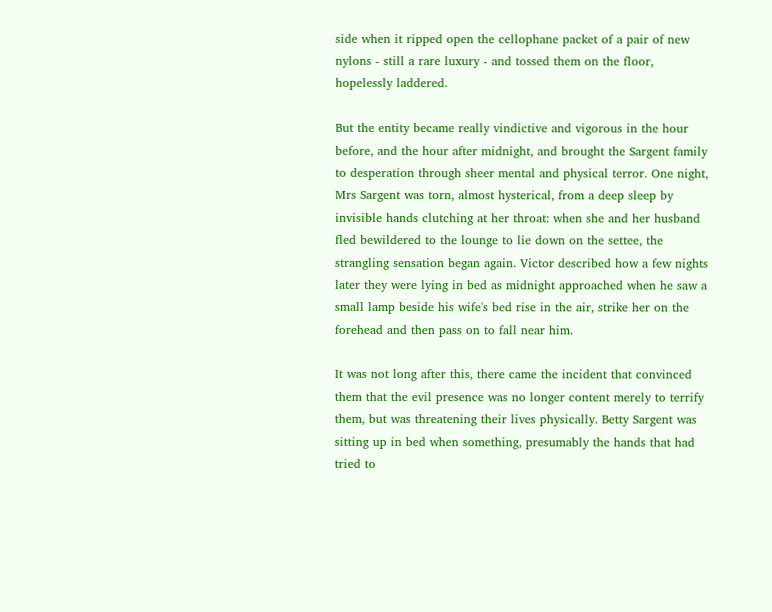side when it ripped open the cellophane packet of a pair of new nylons - still a rare luxury - and tossed them on the floor, hopelessly laddered.

But the entity became really vindictive and vigorous in the hour before, and the hour after midnight, and brought the Sargent family to desperation through sheer mental and physical terror. One night, Mrs Sargent was torn, almost hysterical, from a deep sleep by invisible hands clutching at her throat: when she and her husband fled bewildered to the lounge to lie down on the settee, the strangling sensation began again. Victor described how a few nights later they were lying in bed as midnight approached when he saw a small lamp beside his wife's bed rise in the air, strike her on the forehead and then pass on to fall near him.

It was not long after this, there came the incident that convinced them that the evil presence was no longer content merely to terrify them, but was threatening their lives physically. Betty Sargent was sitting up in bed when something, presumably the hands that had tried to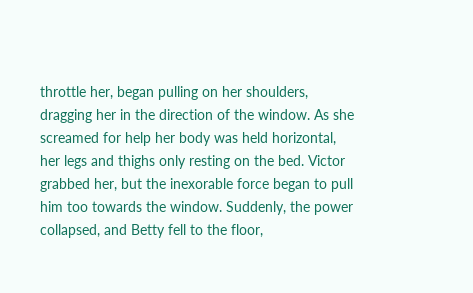throttle her, began pulling on her shoulders, dragging her in the direction of the window. As she screamed for help her body was held horizontal, her legs and thighs only resting on the bed. Victor grabbed her, but the inexorable force began to pull him too towards the window. Suddenly, the power collapsed, and Betty fell to the floor,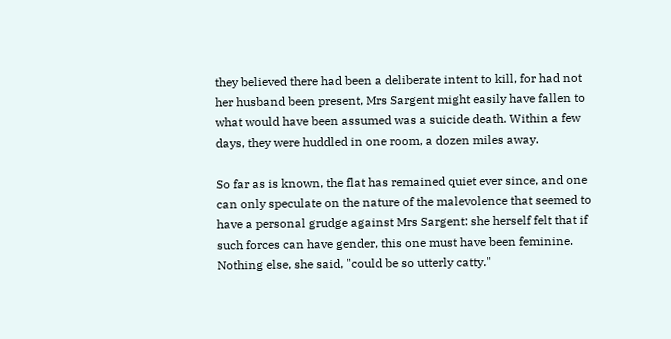they believed there had been a deliberate intent to kill, for had not her husband been present, Mrs Sargent might easily have fallen to what would have been assumed was a suicide death. Within a few days, they were huddled in one room, a dozen miles away.

So far as is known, the flat has remained quiet ever since, and one can only speculate on the nature of the malevolence that seemed to have a personal grudge against Mrs Sargent: she herself felt that if such forces can have gender, this one must have been feminine. Nothing else, she said, "could be so utterly catty."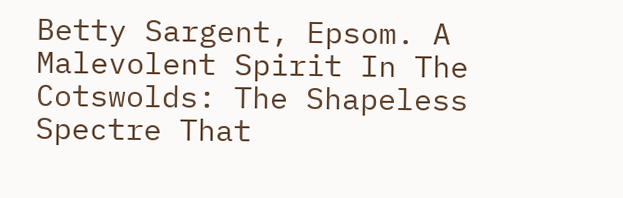Betty Sargent, Epsom. A Malevolent Spirit In The Cotswolds: The Shapeless Spectre That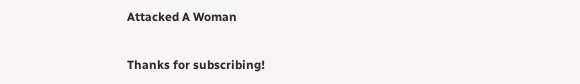Attacked A Woman


Thanks for subscribing!